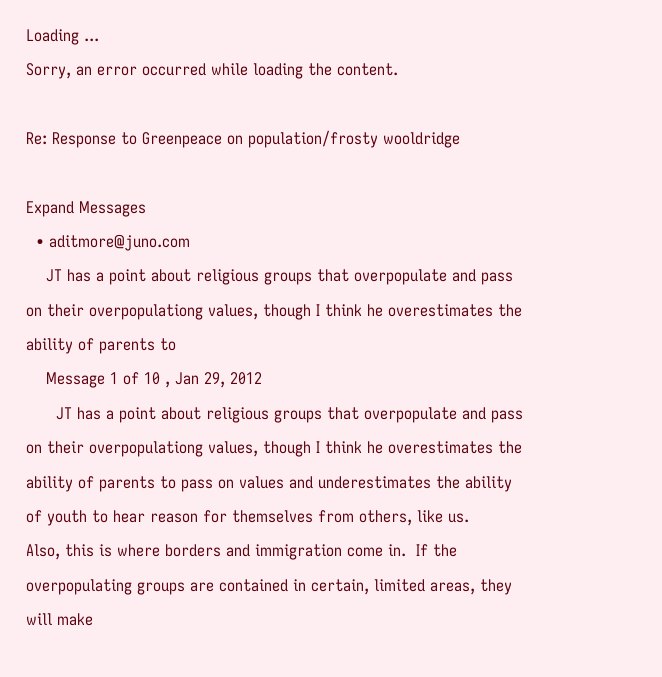Loading ...
Sorry, an error occurred while loading the content.

Re: Response to Greenpeace on population/frosty wooldridge

Expand Messages
  • aditmore@juno.com
    JT has a point about religious groups that overpopulate and pass on their overpopulationg values, though I think he overestimates the ability of parents to
    Message 1 of 10 , Jan 29, 2012
      JT has a point about religious groups that overpopulate and pass on their overpopulationg values, though I think he overestimates the ability of parents to pass on values and underestimates the ability of youth to hear reason for themselves from others, like us.          Also, this is where borders and immigration come in.  If the overpopulating groups are contained in certain, limited areas, they will make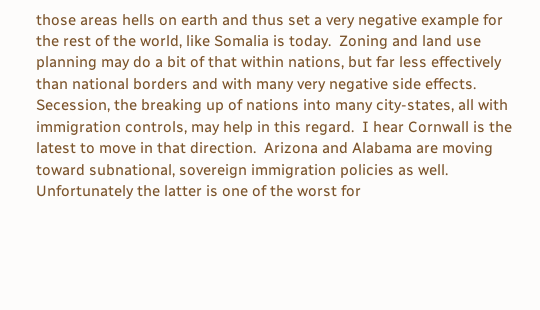those areas hells on earth and thus set a very negative example for the rest of the world, like Somalia is today.  Zoning and land use planning may do a bit of that within nations, but far less effectively than national borders and with many very negative side effects.  Secession, the breaking up of nations into many city-states, all with immigration controls, may help in this regard.  I hear Cornwall is the latest to move in that direction.  Arizona and Alabama are moving toward subnational, sovereign immigration policies as well.  Unfortunately the latter is one of the worst for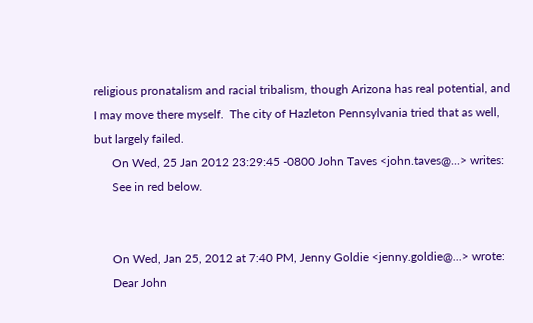religious pronatalism and racial tribalism, though Arizona has real potential, and I may move there myself.  The city of Hazleton Pennsylvania tried that as well, but largely failed.
      On Wed, 25 Jan 2012 23:29:45 -0800 John Taves <john.taves@...> writes:
      See in red below.


      On Wed, Jan 25, 2012 at 7:40 PM, Jenny Goldie <jenny.goldie@...> wrote:
      Dear John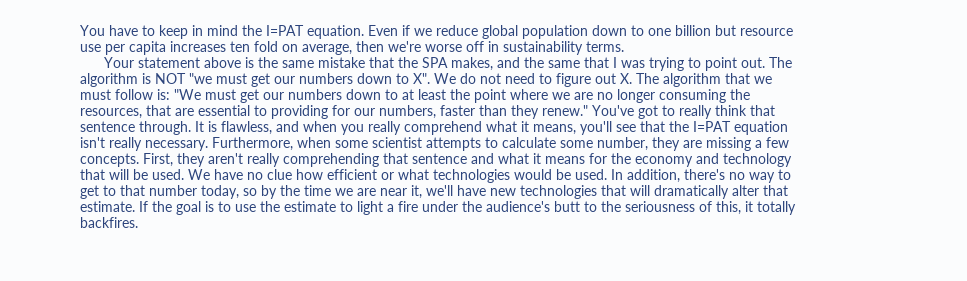You have to keep in mind the I=PAT equation. Even if we reduce global population down to one billion but resource use per capita increases ten fold on average, then we're worse off in sustainability terms.
      Your statement above is the same mistake that the SPA makes, and the same that I was trying to point out. The algorithm is NOT "we must get our numbers down to X". We do not need to figure out X. The algorithm that we must follow is: "We must get our numbers down to at least the point where we are no longer consuming the resources, that are essential to providing for our numbers, faster than they renew." You've got to really think that sentence through. It is flawless, and when you really comprehend what it means, you'll see that the I=PAT equation isn't really necessary. Furthermore, when some scientist attempts to calculate some number, they are missing a few concepts. First, they aren't really comprehending that sentence and what it means for the economy and technology that will be used. We have no clue how efficient or what technologies would be used. In addition, there's no way to get to that number today, so by the time we are near it, we'll have new technologies that will dramatically alter that estimate. If the goal is to use the estimate to light a fire under the audience's butt to the seriousness of this, it totally backfires.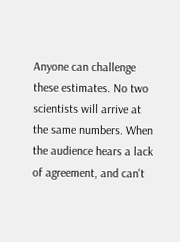Anyone can challenge these estimates. No two scientists will arrive at the same numbers. When the audience hears a lack of agreement, and can't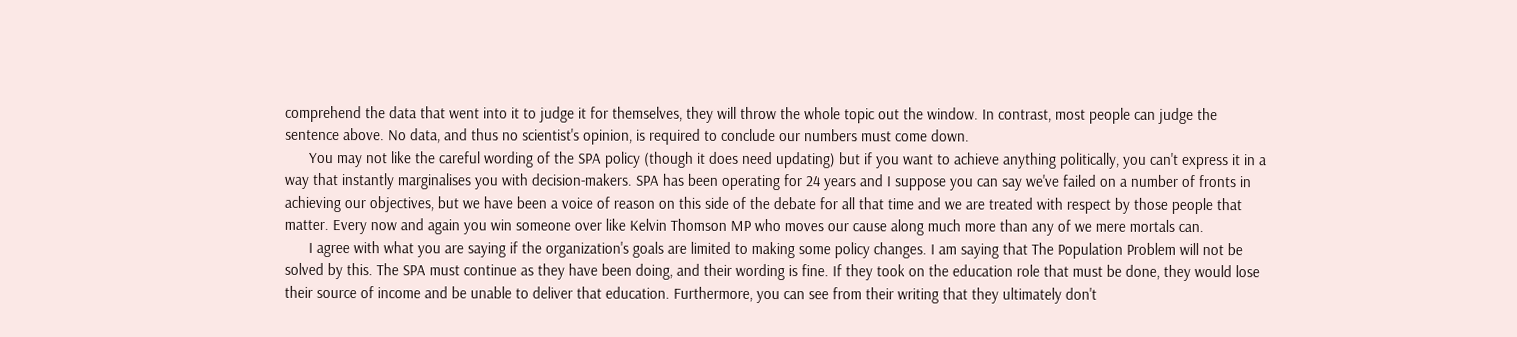comprehend the data that went into it to judge it for themselves, they will throw the whole topic out the window. In contrast, most people can judge the sentence above. No data, and thus no scientist's opinion, is required to conclude our numbers must come down.
      You may not like the careful wording of the SPA policy (though it does need updating) but if you want to achieve anything politically, you can't express it in a way that instantly marginalises you with decision-makers. SPA has been operating for 24 years and I suppose you can say we've failed on a number of fronts in achieving our objectives, but we have been a voice of reason on this side of the debate for all that time and we are treated with respect by those people that matter. Every now and again you win someone over like Kelvin Thomson MP who moves our cause along much more than any of we mere mortals can.
      I agree with what you are saying if the organization's goals are limited to making some policy changes. I am saying that The Population Problem will not be solved by this. The SPA must continue as they have been doing, and their wording is fine. If they took on the education role that must be done, they would lose their source of income and be unable to deliver that education. Furthermore, you can see from their writing that they ultimately don't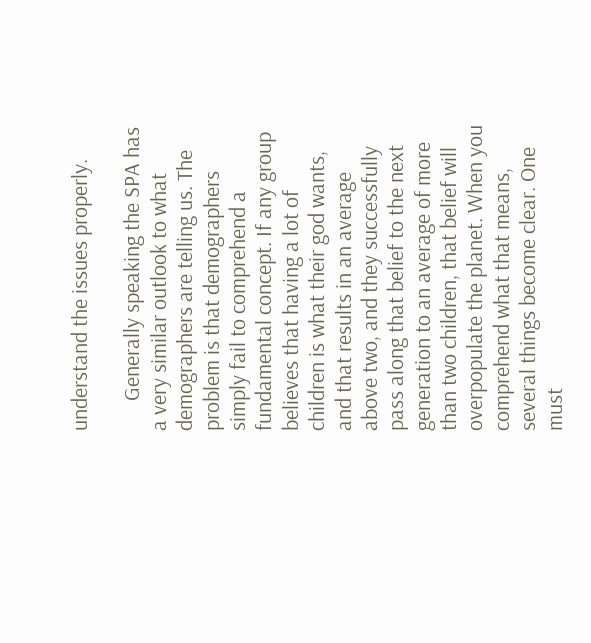understand the issues properly.

      Generally speaking the SPA has a very similar outlook to what demographers are telling us. The problem is that demographers simply fail to comprehend a fundamental concept. If any group believes that having a lot of children is what their god wants, and that results in an average above two, and they successfully pass along that belief to the next generation to an average of more than two children, that belief will overpopulate the planet. When you comprehend what that means, several things become clear. One must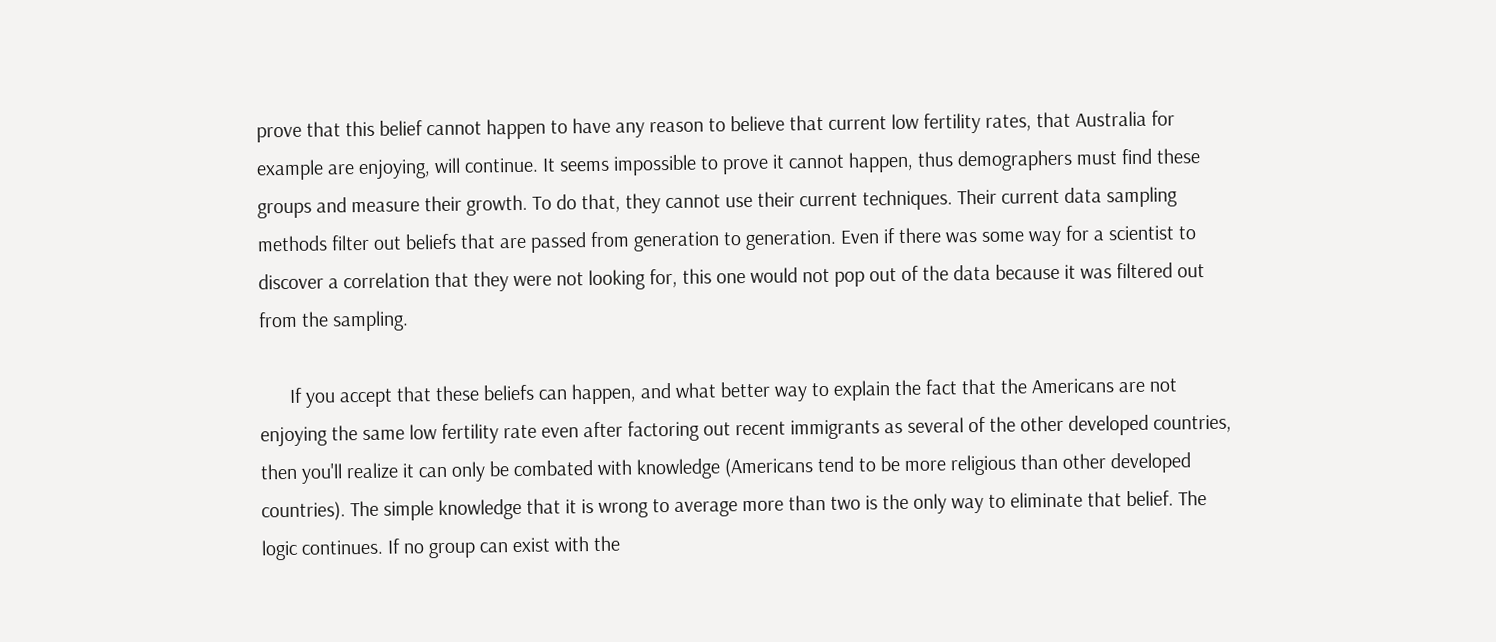prove that this belief cannot happen to have any reason to believe that current low fertility rates, that Australia for example are enjoying, will continue. It seems impossible to prove it cannot happen, thus demographers must find these groups and measure their growth. To do that, they cannot use their current techniques. Their current data sampling methods filter out beliefs that are passed from generation to generation. Even if there was some way for a scientist to discover a correlation that they were not looking for, this one would not pop out of the data because it was filtered out from the sampling.

      If you accept that these beliefs can happen, and what better way to explain the fact that the Americans are not enjoying the same low fertility rate even after factoring out recent immigrants as several of the other developed countries, then you'll realize it can only be combated with knowledge (Americans tend to be more religious than other developed countries). The simple knowledge that it is wrong to average more than two is the only way to eliminate that belief. The logic continues. If no group can exist with the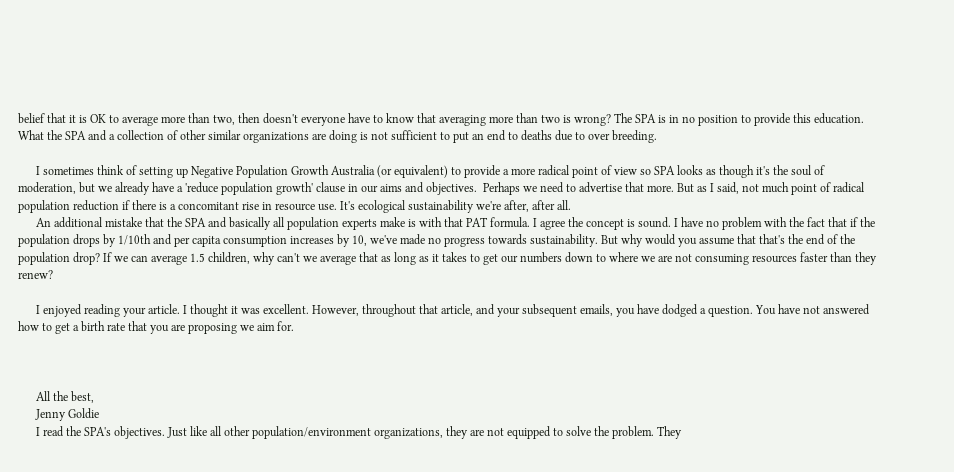belief that it is OK to average more than two, then doesn't everyone have to know that averaging more than two is wrong? The SPA is in no position to provide this education. What the SPA and a collection of other similar organizations are doing is not sufficient to put an end to deaths due to over breeding.

      I sometimes think of setting up Negative Population Growth Australia (or equivalent) to provide a more radical point of view so SPA looks as though it's the soul of moderation, but we already have a 'reduce population growth' clause in our aims and objectives.  Perhaps we need to advertise that more. But as I said, not much point of radical population reduction if there is a concomitant rise in resource use. It's ecological sustainability we're after, after all.
      An additional mistake that the SPA and basically all population experts make is with that PAT formula. I agree the concept is sound. I have no problem with the fact that if the population drops by 1/10th and per capita consumption increases by 10, we've made no progress towards sustainability. But why would you assume that that's the end of the population drop? If we can average 1.5 children, why can't we average that as long as it takes to get our numbers down to where we are not consuming resources faster than they renew?

      I enjoyed reading your article. I thought it was excellent. However, throughout that article, and your subsequent emails, you have dodged a question. You have not answered how to get a birth rate that you are proposing we aim for.



      All the best,
      Jenny Goldie
      I read the SPA's objectives. Just like all other population/environment organizations, they are not equipped to solve the problem. They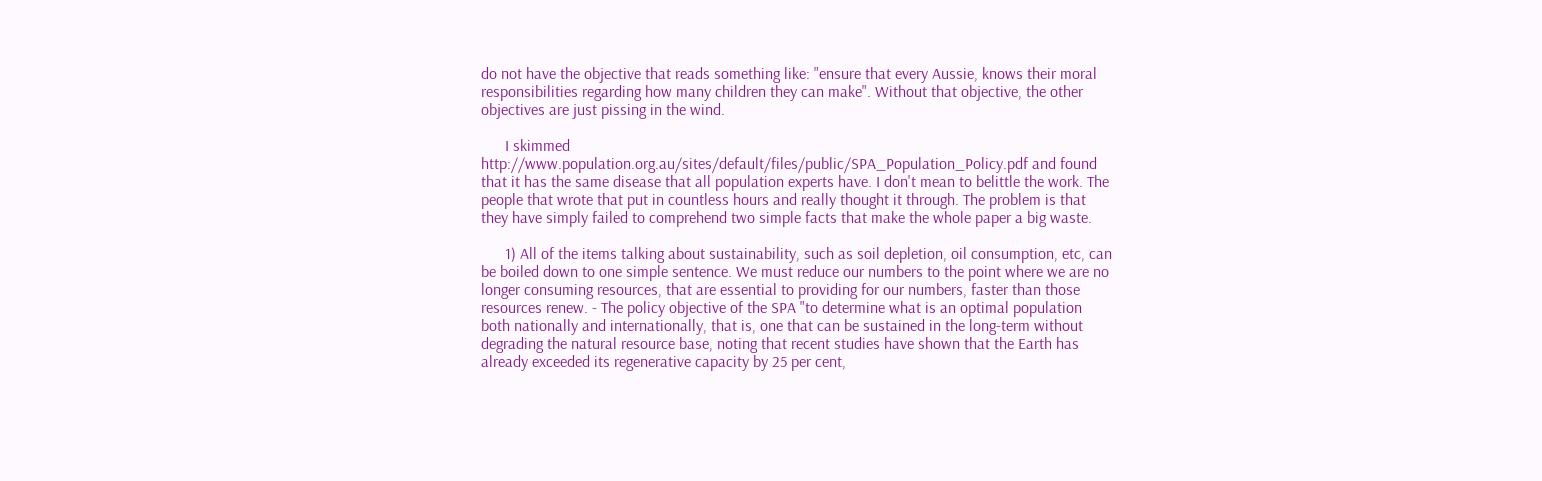do not have the objective that reads something like: "ensure that every Aussie, knows their moral responsibilities regarding how many children they can make". Without that objective, the other objectives are just pissing in the wind.

      I skimmed http://www.population.org.au/sites/default/files/public/SPA_Population_Policy.pdf and found that it has the same disease that all population experts have. I don't mean to belittle the work. The people that wrote that put in countless hours and really thought it through. The problem is that they have simply failed to comprehend two simple facts that make the whole paper a big waste.

      1) All of the items talking about sustainability, such as soil depletion, oil consumption, etc, can be boiled down to one simple sentence. We must reduce our numbers to the point where we are no longer consuming resources, that are essential to providing for our numbers, faster than those resources renew. - The policy objective of the SPA "to determine what is an optimal population both nationally and internationally, that is, one that can be sustained in the long-term without degrading the natural resource base, noting that recent studies have shown that the Earth has already exceeded its regenerative capacity by 25 per cent,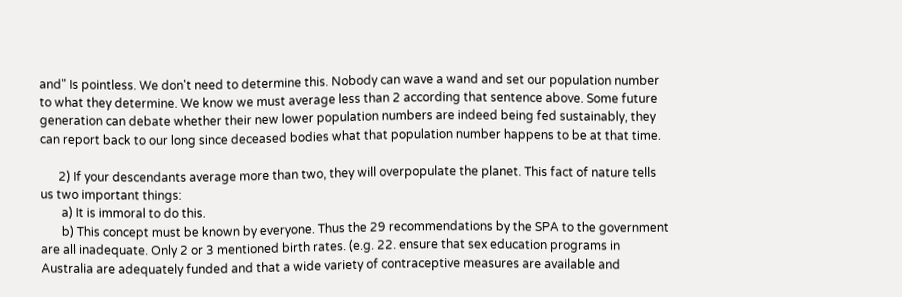and" Is pointless. We don't need to determine this. Nobody can wave a wand and set our population number to what they determine. We know we must average less than 2 according that sentence above. Some future generation can debate whether their new lower population numbers are indeed being fed sustainably, they can report back to our long since deceased bodies what that population number happens to be at that time.

      2) If your descendants average more than two, they will overpopulate the planet. This fact of nature tells us two important things:
       a) It is immoral to do this.
       b) This concept must be known by everyone. Thus the 29 recommendations by the SPA to the government are all inadequate. Only 2 or 3 mentioned birth rates. (e.g. 22. ensure that sex education programs in Australia are adequately funded and that a wide variety of contraceptive measures are available and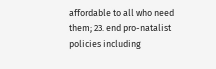affordable to all who need them; 23. end pro-natalist policies including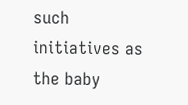such initiatives as the baby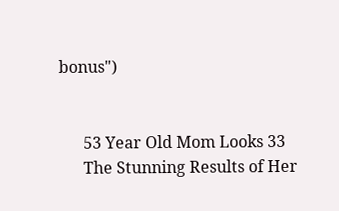bonus")


      53 Year Old Mom Looks 33
      The Stunning Results of Her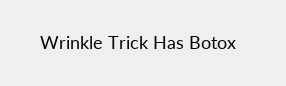Wrinkle Trick Has Botox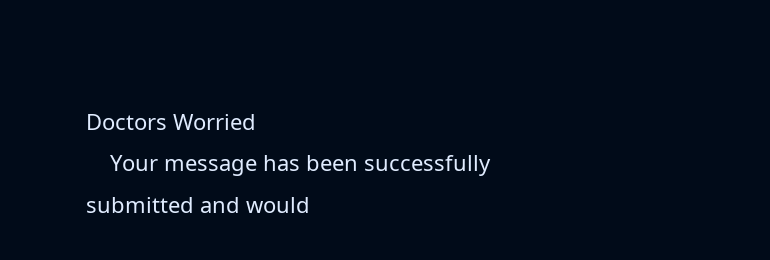Doctors Worried
    Your message has been successfully submitted and would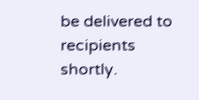be delivered to recipients shortly.